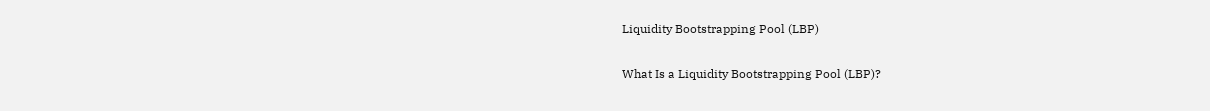Liquidity Bootstrapping Pool (LBP)

What Is a Liquidity Bootstrapping Pool (LBP)?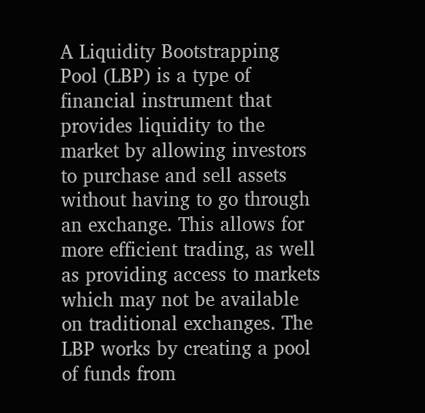A Liquidity Bootstrapping Pool (LBP) is a type of financial instrument that provides liquidity to the market by allowing investors to purchase and sell assets without having to go through an exchange. This allows for more efficient trading, as well as providing access to markets which may not be available on traditional exchanges. The LBP works by creating a pool of funds from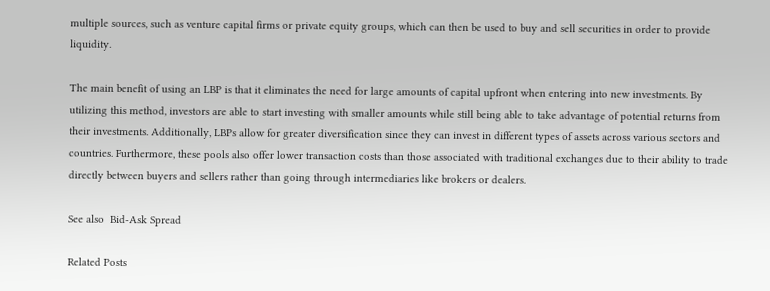multiple sources, such as venture capital firms or private equity groups, which can then be used to buy and sell securities in order to provide liquidity.

The main benefit of using an LBP is that it eliminates the need for large amounts of capital upfront when entering into new investments. By utilizing this method, investors are able to start investing with smaller amounts while still being able to take advantage of potential returns from their investments. Additionally, LBPs allow for greater diversification since they can invest in different types of assets across various sectors and countries. Furthermore, these pools also offer lower transaction costs than those associated with traditional exchanges due to their ability to trade directly between buyers and sellers rather than going through intermediaries like brokers or dealers.

See also  Bid-Ask Spread

Related Posts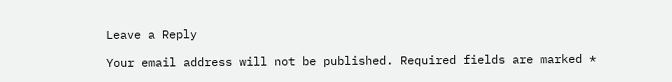Leave a Reply

Your email address will not be published. Required fields are marked *